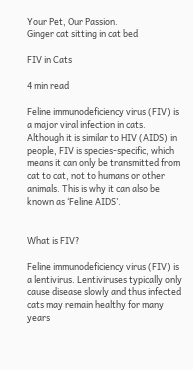Your Pet, Our Passion.
Ginger cat sitting in cat bed

FIV in Cats

4 min read

Feline immunodeficiency virus (FIV) is a major viral infection in cats. Although it is similar to HIV (AIDS) in people, FIV is species-specific, which means it can only be transmitted from cat to cat, not to humans or other animals. This is why it can also be known as ‘Feline AIDS’.


What is FIV?

Feline immunodeficiency virus (FIV) is a lentivirus. Lentiviruses typically only cause disease slowly and thus infected cats may remain healthy for many years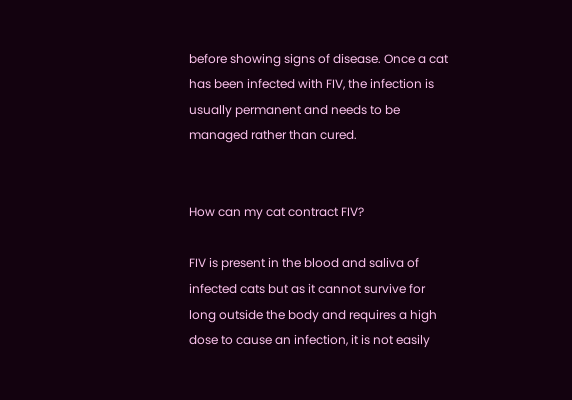before showing signs of disease. Once a cat has been infected with FIV, the infection is usually permanent and needs to be managed rather than cured.


How can my cat contract FIV?

FIV is present in the blood and saliva of infected cats but as it cannot survive for long outside the body and requires a high dose to cause an infection, it is not easily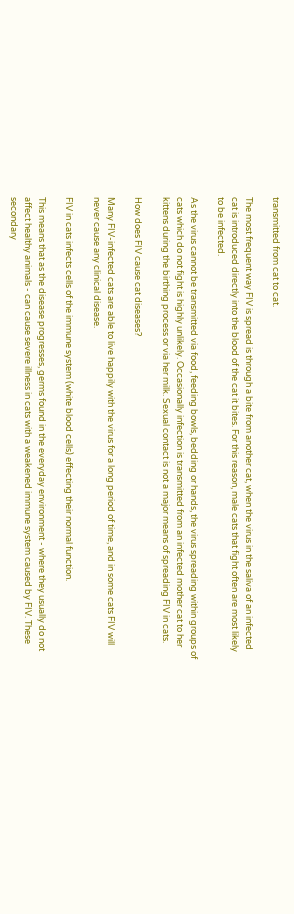transmitted from cat to cat.

The most frequent way FIV is spread is through a bite from another cat, when the virus in the saliva of an infected cat is introduced directly into the blood of the cat it bites. For this reason, male cats that fight often are most likely to be infected.

As the virus cannot be transmitted via food, feeding bowls, bedding or hands, the virus spreading within groups of cats which do not fight is highly unlikely. Occasionally infection is transmitted from an infected mother cat to her kittens during the birthing process or via her milk. Sexual contact is not a major means of spreading FIV in cats.

How does FIV cause cat diseases?

Many FIV-infected cats are able to live happily with the virus for a long period of time, and in some cats FIV will never cause any clinical disease.

FIV in cats infects cells of the immune system (white blood cells) effecting their normal function.

This means that as the disease progresses, germs found in the everyday environment - where they usually do not affect healthy animals - can cause severe illness in cats with a weakened immune system caused by FIV. These secondary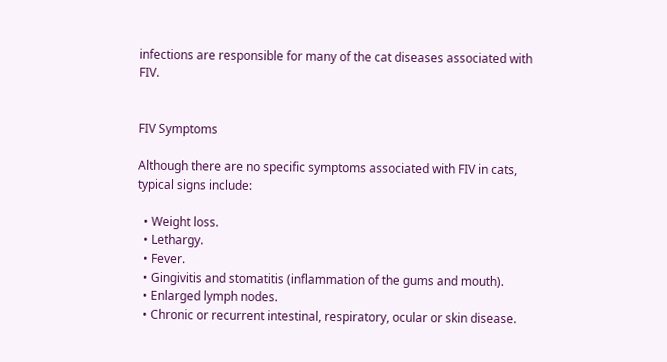infections are responsible for many of the cat diseases associated with FIV.


FIV Symptoms

Although there are no specific symptoms associated with FIV in cats, typical signs include:

  • Weight loss.
  • Lethargy.
  • Fever.
  • Gingivitis and stomatitis (inflammation of the gums and mouth).
  • Enlarged lymph nodes.
  • Chronic or recurrent intestinal, respiratory, ocular or skin disease.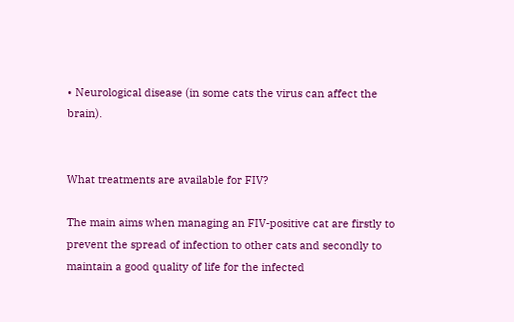• Neurological disease (in some cats the virus can affect the brain).


What treatments are available for FIV?

The main aims when managing an FIV-positive cat are firstly to prevent the spread of infection to other cats and secondly to maintain a good quality of life for the infected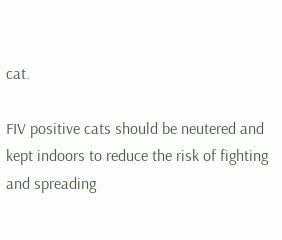cat.

FIV positive cats should be neutered and kept indoors to reduce the risk of fighting and spreading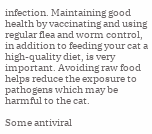infection. Maintaining good health by vaccinating and using regular flea and worm control, in addition to feeding your cat a high-quality diet, is very important. Avoiding raw food helps reduce the exposure to pathogens which may be harmful to the cat.

Some antiviral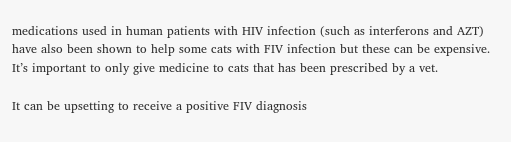medications used in human patients with HIV infection (such as interferons and AZT) have also been shown to help some cats with FIV infection but these can be expensive. It’s important to only give medicine to cats that has been prescribed by a vet.

It can be upsetting to receive a positive FIV diagnosis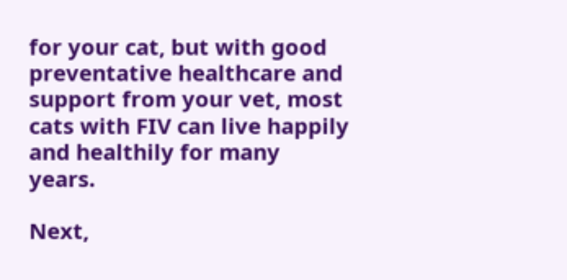for your cat, but with good preventative healthcare and support from your vet, most cats with FIV can live happily and healthily for many years.

Next,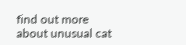find out more about unusual cat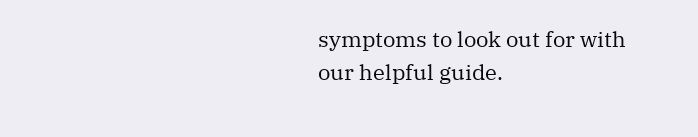symptoms to look out for with our helpful guide.